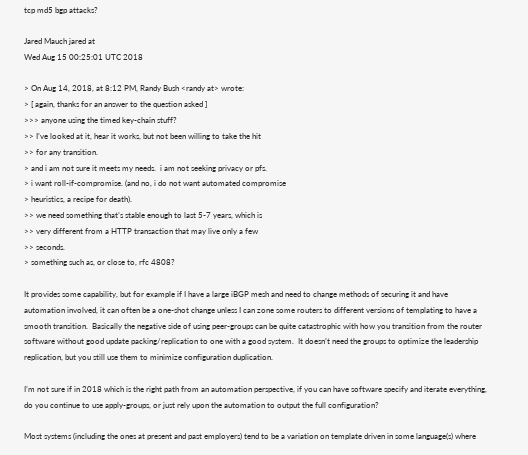tcp md5 bgp attacks?

Jared Mauch jared at
Wed Aug 15 00:25:01 UTC 2018

> On Aug 14, 2018, at 8:12 PM, Randy Bush <randy at> wrote:
> [ again, thanks for an answer to the question asked ]
>>> anyone using the timed key-chain stuff?
>> I’ve looked at it, hear it works, but not been willing to take the hit
>> for any transition.
> and i am not sure it meets my needs.  i am not seeking privacy or pfs.
> i want roll-if-compromise. (and no, i do not want automated compromise
> heuristics, a recipe for death).
>> we need something that’s stable enough to last 5-7 years, which is
>> very different from a HTTP transaction that may live only a few
>> seconds.
> something such as, or close to, rfc 4808?

It provides some capability, but for example if I have a large iBGP mesh and need to change methods of securing it and have automation involved, it can often be a one-shot change unless I can zone some routers to different versions of templating to have a smooth transition.  Basically the negative side of using peer-groups can be quite catastrophic with how you transition from the router software without good update packing/replication to one with a good system.  It doesn’t need the groups to optimize the leadership replication, but you still use them to minimize configuration duplication.

I’m not sure if in 2018 which is the right path from an automation perspective, if you can have software specify and iterate everything, do you continue to use apply-groups, or just rely upon the automation to output the full configuration?

Most systems (including the ones at present and past employers) tend to be a variation on template driven in some language(s) where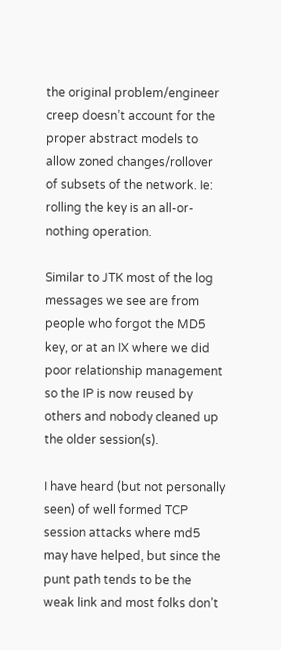the original problem/engineer creep doesn’t account for the proper abstract models to allow zoned changes/rollover of subsets of the network. Ie: rolling the key is an all-or-nothing operation.

Similar to JTK most of the log messages we see are from people who forgot the MD5 key, or at an IX where we did poor relationship management so the IP is now reused by others and nobody cleaned up the older session(s).

I have heard (but not personally seen) of well formed TCP session attacks where md5 may have helped, but since the punt path tends to be the weak link and most folks don’t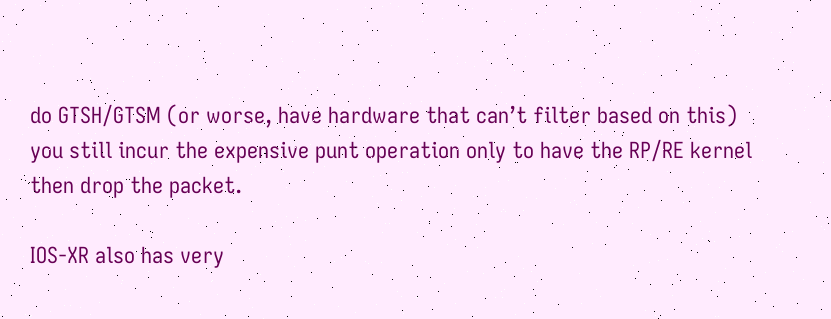do GTSH/GTSM (or worse, have hardware that can’t filter based on this) you still incur the expensive punt operation only to have the RP/RE kernel then drop the packet.

IOS-XR also has very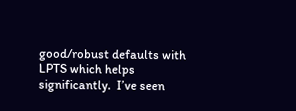good/robust defaults with LPTS which helps significantly.  I’ve seen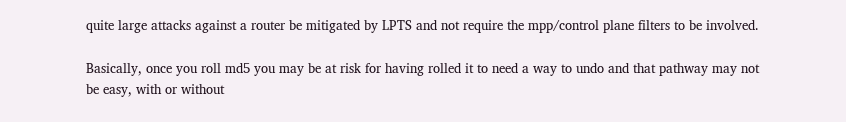quite large attacks against a router be mitigated by LPTS and not require the mpp/control plane filters to be involved.

Basically, once you roll md5 you may be at risk for having rolled it to need a way to undo and that pathway may not be easy, with or without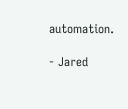automation.

- Jared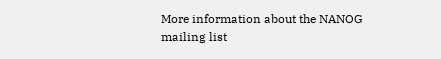More information about the NANOG mailing list